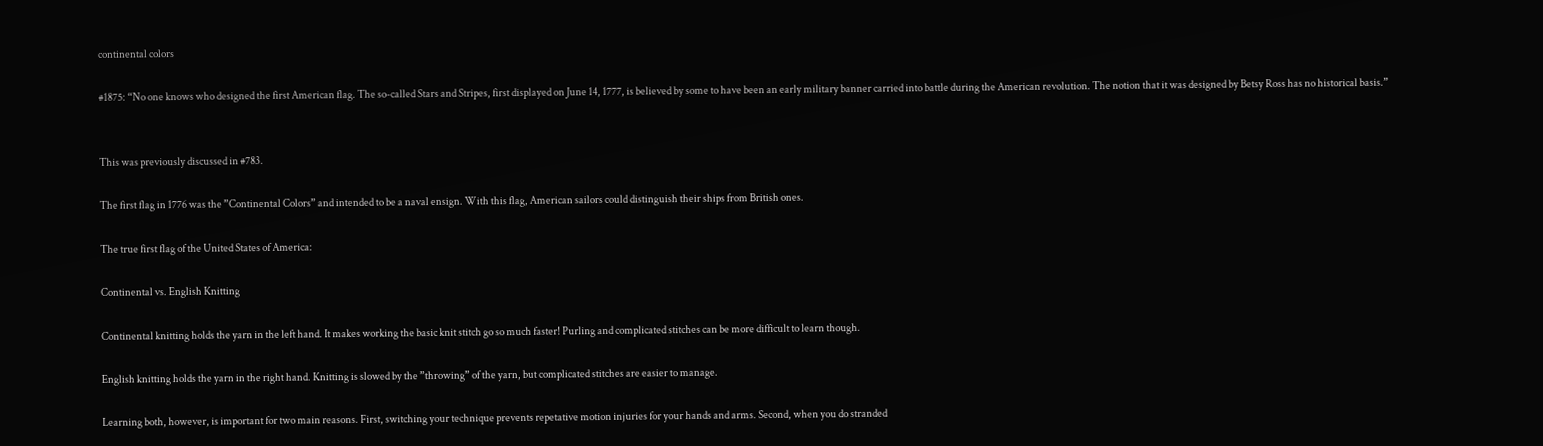continental colors

#1875: “No one knows who designed the first American flag. The so-called Stars and Stripes, first displayed on June 14, 1777, is believed by some to have been an early military banner carried into battle during the American revolution. The notion that it was designed by Betsy Ross has no historical basis.”


This was previously discussed in #783.

The first flag in 1776 was the ”Continental Colors” and intended to be a naval ensign. With this flag, American sailors could distinguish their ships from British ones.

The true first flag of the United States of America:

Continental vs. English Knitting

Continental knitting holds the yarn in the left hand. It makes working the basic knit stitch go so much faster! Purling and complicated stitches can be more difficult to learn though.

English knitting holds the yarn in the right hand. Knitting is slowed by the ”throwing” of the yarn, but complicated stitches are easier to manage.

Learning both, however, is important for two main reasons. First, switching your technique prevents repetative motion injuries for your hands and arms. Second, when you do stranded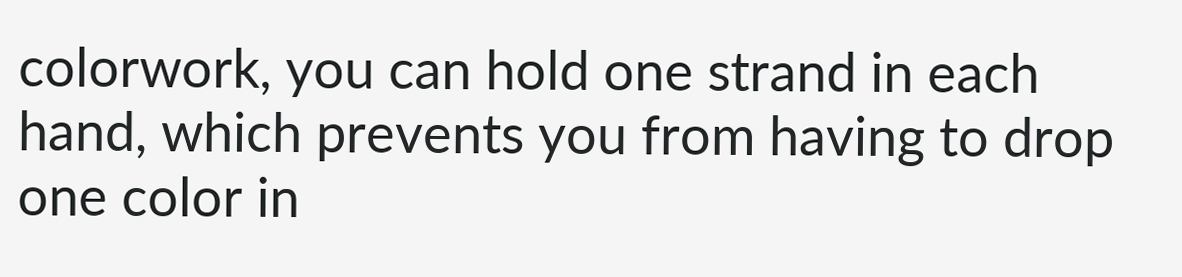colorwork, you can hold one strand in each hand, which prevents you from having to drop one color in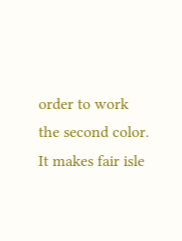order to work the second color. It makes fair isle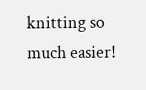knitting so much easier!